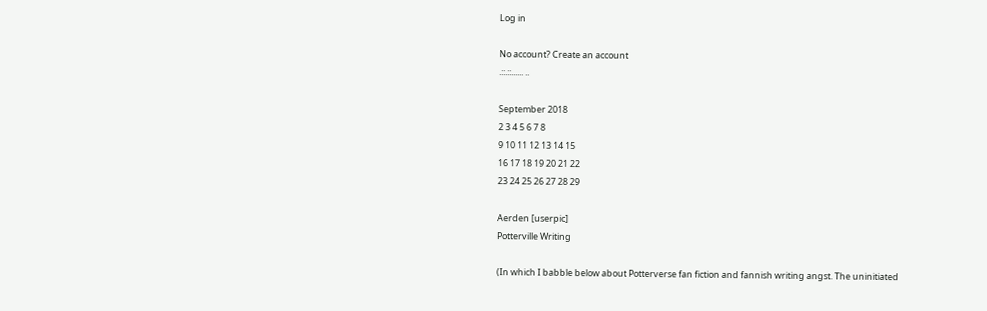Log in

No account? Create an account
.::.::...... ..

September 2018
2 3 4 5 6 7 8
9 10 11 12 13 14 15
16 17 18 19 20 21 22
23 24 25 26 27 28 29

Aerden [userpic]
Potterville Writing

(In which I babble below about Potterverse fan fiction and fannish writing angst. The uninitiated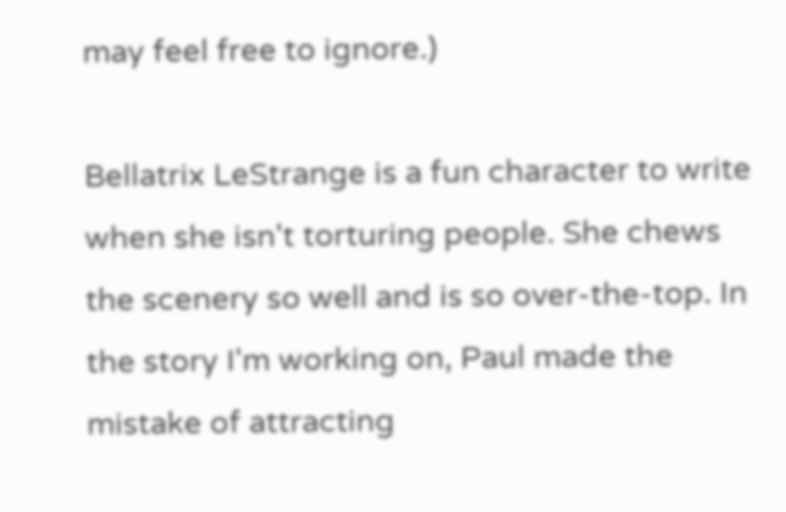may feel free to ignore.)

Bellatrix LeStrange is a fun character to write when she isn't torturing people. She chews the scenery so well and is so over-the-top. In the story I'm working on, Paul made the mistake of attracting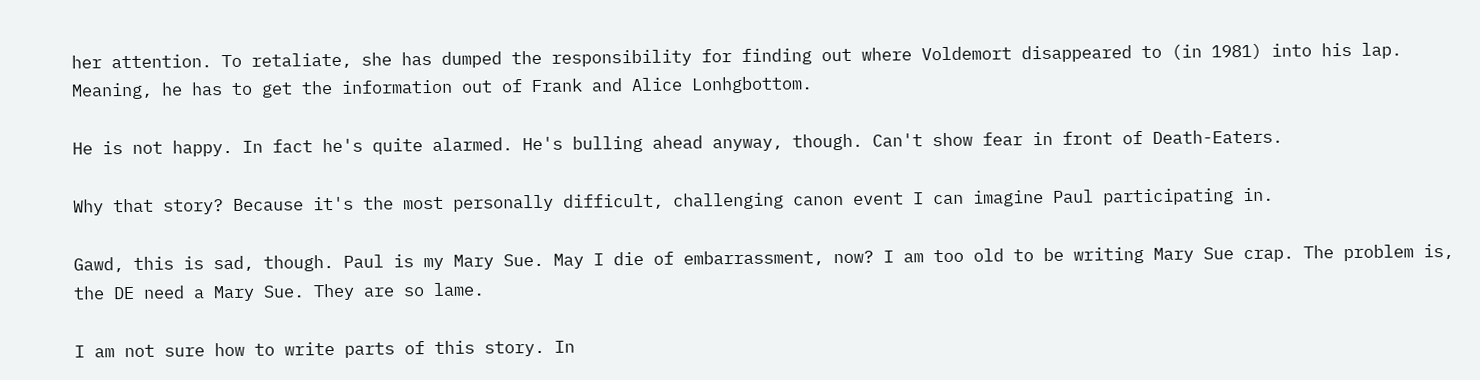her attention. To retaliate, she has dumped the responsibility for finding out where Voldemort disappeared to (in 1981) into his lap. Meaning, he has to get the information out of Frank and Alice Lonhgbottom.

He is not happy. In fact he's quite alarmed. He's bulling ahead anyway, though. Can't show fear in front of Death-Eaters.

Why that story? Because it's the most personally difficult, challenging canon event I can imagine Paul participating in.

Gawd, this is sad, though. Paul is my Mary Sue. May I die of embarrassment, now? I am too old to be writing Mary Sue crap. The problem is, the DE need a Mary Sue. They are so lame.

I am not sure how to write parts of this story. In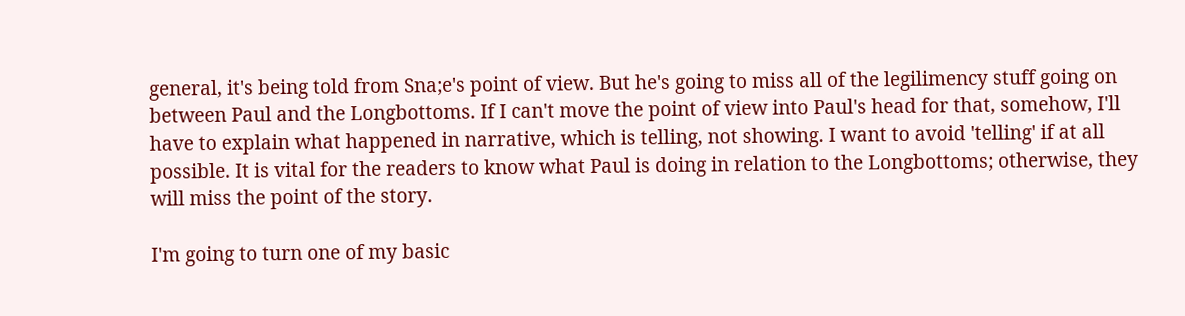general, it's being told from Sna;e's point of view. But he's going to miss all of the legilimency stuff going on between Paul and the Longbottoms. If I can't move the point of view into Paul's head for that, somehow, I'll have to explain what happened in narrative, which is telling, not showing. I want to avoid 'telling' if at all possible. It is vital for the readers to know what Paul is doing in relation to the Longbottoms; otherwise, they will miss the point of the story.

I'm going to turn one of my basic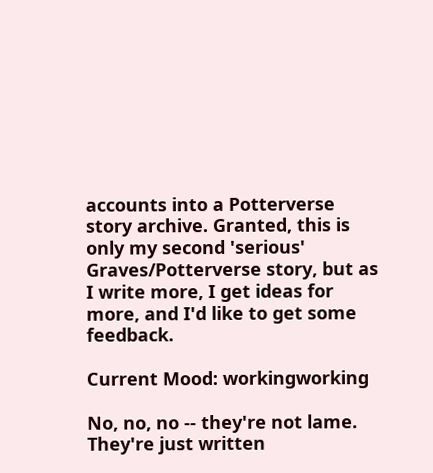accounts into a Potterverse story archive. Granted, this is only my second 'serious' Graves/Potterverse story, but as I write more, I get ideas for more, and I'd like to get some feedback.

Current Mood: workingworking

No, no, no -- they're not lame. They're just written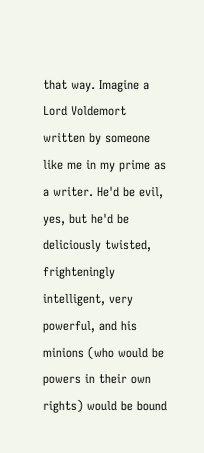that way. Imagine a Lord Voldemort written by someone like me in my prime as a writer. He'd be evil, yes, but he'd be deliciously twisted, frighteningly intelligent, very powerful, and his minions (who would be powers in their own rights) would be bound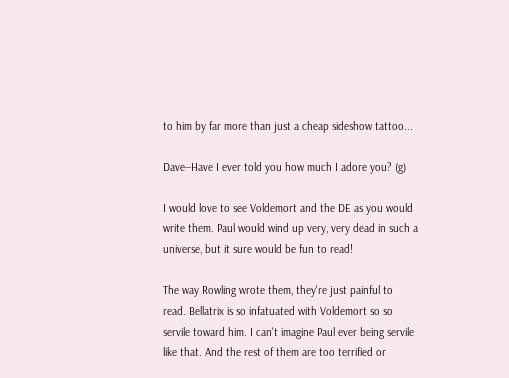to him by far more than just a cheap sideshow tattoo...

Dave--Have I ever told you how much I adore you? (g)

I would love to see Voldemort and the DE as you would write them. Paul would wind up very, very dead in such a universe, but it sure would be fun to read!

The way Rowling wrote them, they're just painful to read. Bellatrix is so infatuated with Voldemort so so servile toward him. I can't imagine Paul ever being servile like that. And the rest of them are too terrified or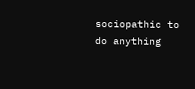sociopathic to do anything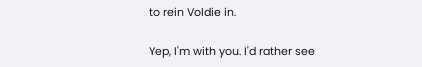to rein Voldie in.

Yep, I'm with you. I'd rather see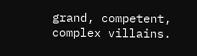grand, competent, complex villains.